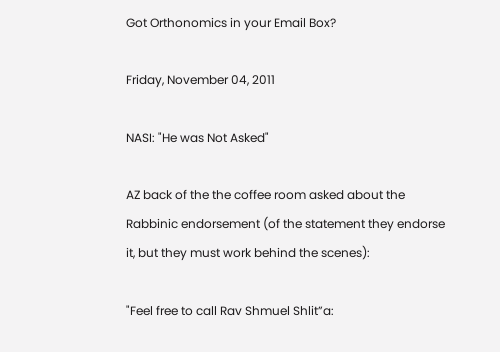Got Orthonomics in your Email Box?

Friday, November 04, 2011

NASI: "He was Not Asked"

AZ back of the the coffee room asked about the Rabbinic endorsement (of the statement they endorse it, but they must work behind the scenes):

"Feel free to call Rav Shmuel Shlit”a: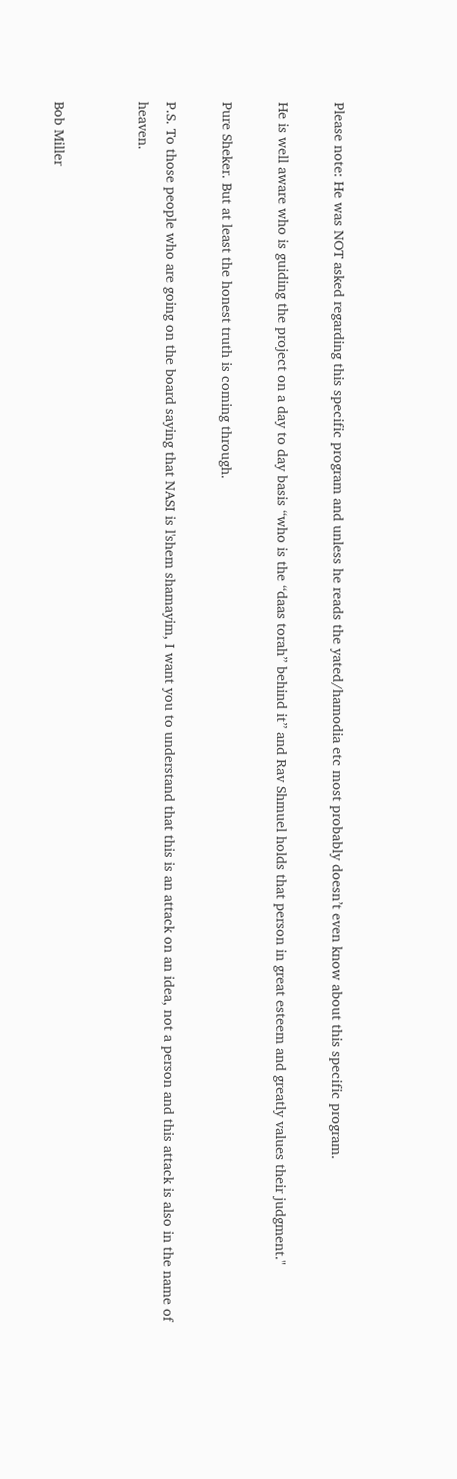Please note: He was NOT asked regarding this specific program and unless he reads the yated/hamodia etc most probably doesn’t even know about this specific program.

He is well aware who is guiding the project on a day to day basis “who is the “daas torah” behind it” and Rav Shmuel holds that person in great esteem and greatly values their judgment."

Pure Sheker. But at least the honest truth is coming through.

P.S. To those people who are going on the board saying that NASI is l'shem shamayim, I want you to understand that this is an attack on an idea, not a person and this attack is also in the name of heaven.


Bob Miller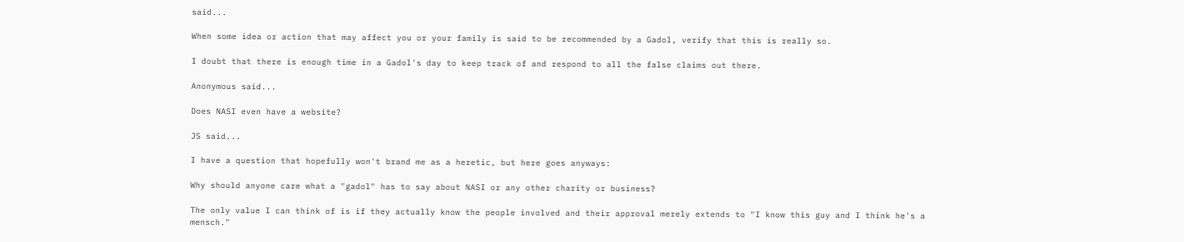said...

When some idea or action that may affect you or your family is said to be recommended by a Gadol, verify that this is really so.

I doubt that there is enough time in a Gadol's day to keep track of and respond to all the false claims out there.

Anonymous said...

Does NASI even have a website?

JS said...

I have a question that hopefully won't brand me as a heretic, but here goes anyways:

Why should anyone care what a "gadol" has to say about NASI or any other charity or business?

The only value I can think of is if they actually know the people involved and their approval merely extends to "I know this guy and I think he's a mensch."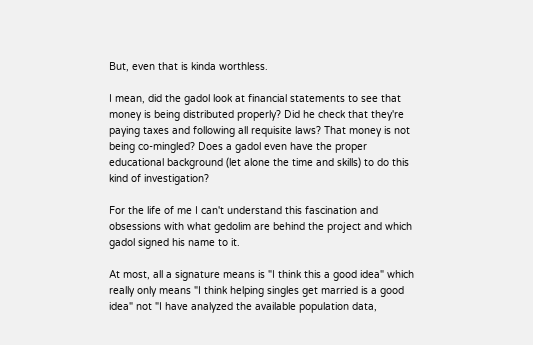But, even that is kinda worthless.

I mean, did the gadol look at financial statements to see that money is being distributed properly? Did he check that they're paying taxes and following all requisite laws? That money is not being co-mingled? Does a gadol even have the proper educational background (let alone the time and skills) to do this kind of investigation?

For the life of me I can't understand this fascination and obsessions with what gedolim are behind the project and which gadol signed his name to it.

At most, all a signature means is "I think this a good idea" which really only means "I think helping singles get married is a good idea" not "I have analyzed the available population data,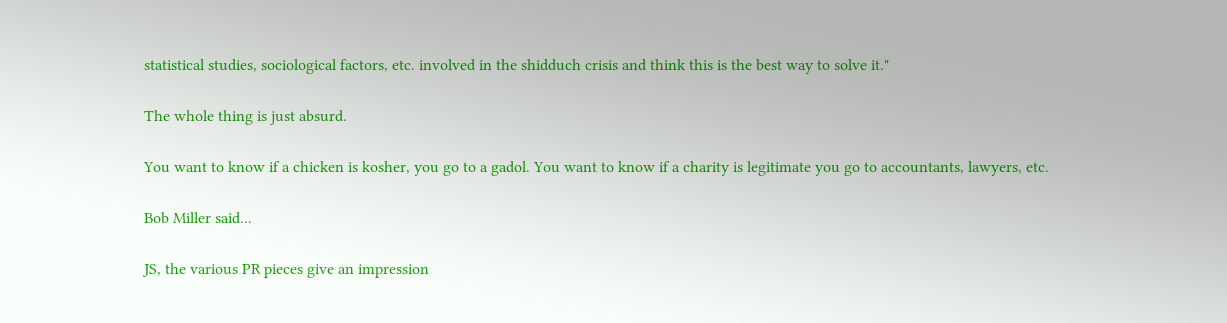statistical studies, sociological factors, etc. involved in the shidduch crisis and think this is the best way to solve it."

The whole thing is just absurd.

You want to know if a chicken is kosher, you go to a gadol. You want to know if a charity is legitimate you go to accountants, lawyers, etc.

Bob Miller said...

JS, the various PR pieces give an impression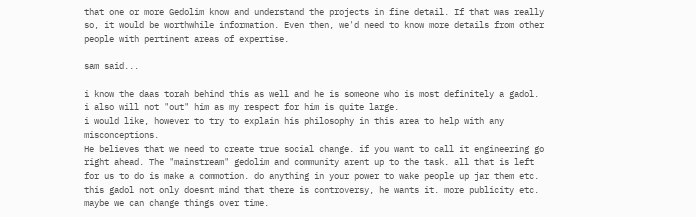that one or more Gedolim know and understand the projects in fine detail. If that was really so, it would be worthwhile information. Even then, we'd need to know more details from other people with pertinent areas of expertise.

sam said...

i know the daas torah behind this as well and he is someone who is most definitely a gadol. i also will not "out" him as my respect for him is quite large.
i would like, however to try to explain his philosophy in this area to help with any misconceptions.
He believes that we need to create true social change. if you want to call it engineering go right ahead. The "mainstream" gedolim and community arent up to the task. all that is left for us to do is make a commotion. do anything in your power to wake people up jar them etc. this gadol not only doesnt mind that there is controversy, he wants it. more publicity etc. maybe we can change things over time.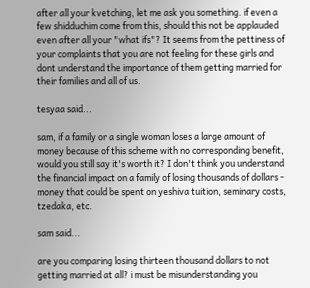after all your kvetching, let me ask you something. if even a few shidduchim come from this, should this not be applauded even after all your "what ifs"? It seems from the pettiness of your complaints that you are not feeling for these girls and dont understand the importance of them getting married for their families and all of us.

tesyaa said...

sam, if a family or a single woman loses a large amount of money because of this scheme with no corresponding benefit, would you still say it's worth it? I don't think you understand the financial impact on a family of losing thousands of dollars - money that could be spent on yeshiva tuition, seminary costs, tzedaka, etc.

sam said...

are you comparing losing thirteen thousand dollars to not getting married at all? i must be misunderstanding you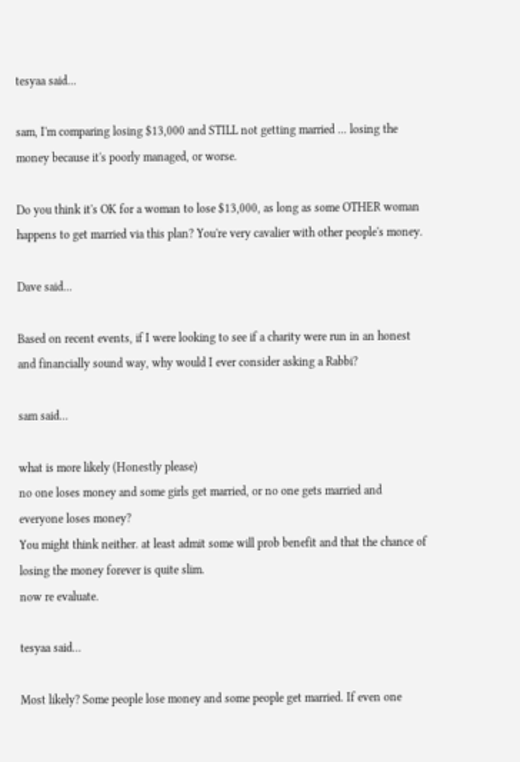tesyaa said...

sam, I'm comparing losing $13,000 and STILL not getting married ... losing the money because it's poorly managed, or worse.

Do you think it's OK for a woman to lose $13,000, as long as some OTHER woman happens to get married via this plan? You're very cavalier with other people's money.

Dave said...

Based on recent events, if I were looking to see if a charity were run in an honest and financially sound way, why would I ever consider asking a Rabbi?

sam said...

what is more likely (Honestly please)
no one loses money and some girls get married, or no one gets married and everyone loses money?
You might think neither. at least admit some will prob benefit and that the chance of losing the money forever is quite slim.
now re evaluate.

tesyaa said...

Most likely? Some people lose money and some people get married. If even one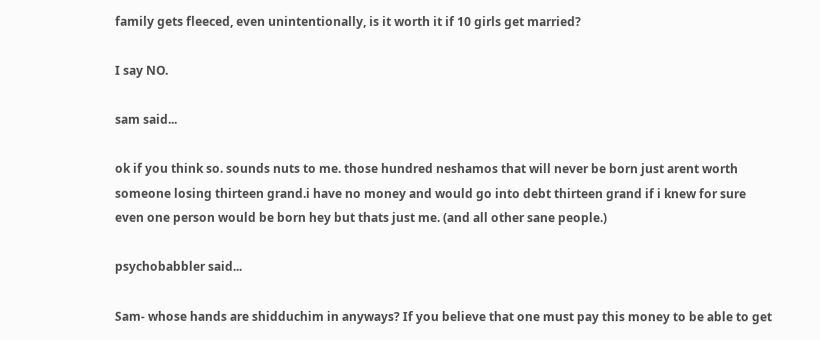family gets fleeced, even unintentionally, is it worth it if 10 girls get married?

I say NO.

sam said...

ok if you think so. sounds nuts to me. those hundred neshamos that will never be born just arent worth someone losing thirteen grand.i have no money and would go into debt thirteen grand if i knew for sure even one person would be born hey but thats just me. (and all other sane people.)

psychobabbler said...

Sam- whose hands are shidduchim in anyways? If you believe that one must pay this money to be able to get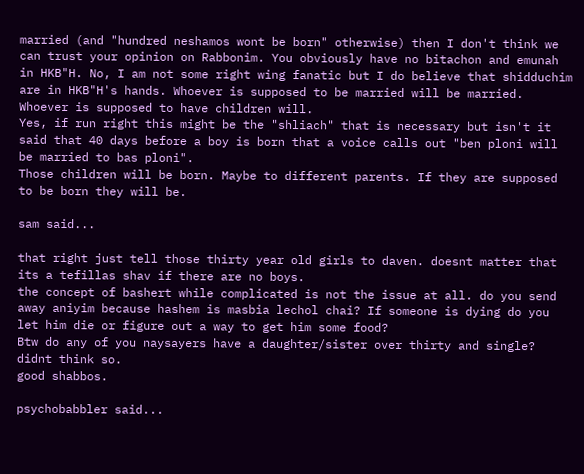married (and "hundred neshamos wont be born" otherwise) then I don't think we can trust your opinion on Rabbonim. You obviously have no bitachon and emunah in HKB"H. No, I am not some right wing fanatic but I do believe that shidduchim are in HKB"H's hands. Whoever is supposed to be married will be married. Whoever is supposed to have children will.
Yes, if run right this might be the "shliach" that is necessary but isn't it said that 40 days before a boy is born that a voice calls out "ben ploni will be married to bas ploni".
Those children will be born. Maybe to different parents. If they are supposed to be born they will be.

sam said...

that right just tell those thirty year old girls to daven. doesnt matter that its a tefillas shav if there are no boys.
the concept of bashert while complicated is not the issue at all. do you send away aniyim because hashem is masbia lechol chai? If someone is dying do you let him die or figure out a way to get him some food?
Btw do any of you naysayers have a daughter/sister over thirty and single? didnt think so.
good shabbos.

psychobabbler said...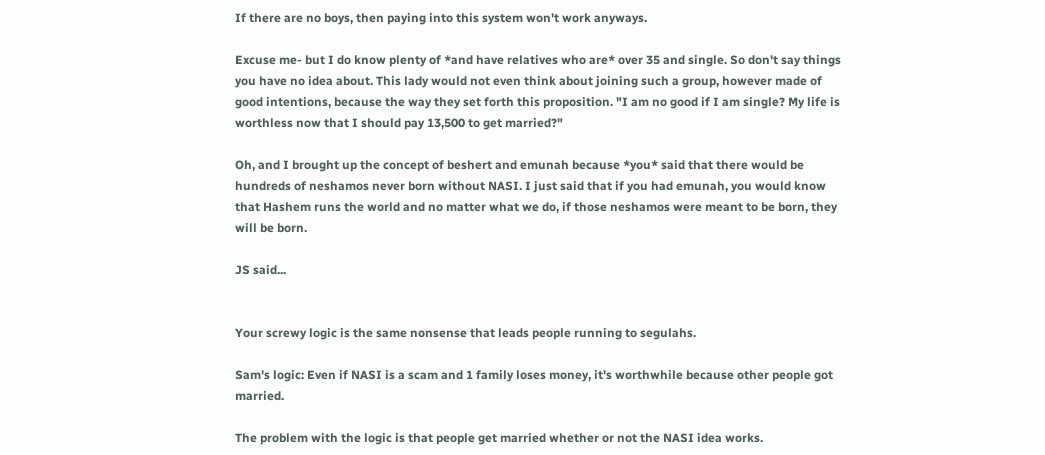If there are no boys, then paying into this system won't work anyways.

Excuse me- but I do know plenty of *and have relatives who are* over 35 and single. So don't say things you have no idea about. This lady would not even think about joining such a group, however made of good intentions, because the way they set forth this proposition. "I am no good if I am single? My life is worthless now that I should pay 13,500 to get married?"

Oh, and I brought up the concept of beshert and emunah because *you* said that there would be hundreds of neshamos never born without NASI. I just said that if you had emunah, you would know that Hashem runs the world and no matter what we do, if those neshamos were meant to be born, they will be born.

JS said...


Your screwy logic is the same nonsense that leads people running to segulahs.

Sam's logic: Even if NASI is a scam and 1 family loses money, it's worthwhile because other people got married.

The problem with the logic is that people get married whether or not the NASI idea works.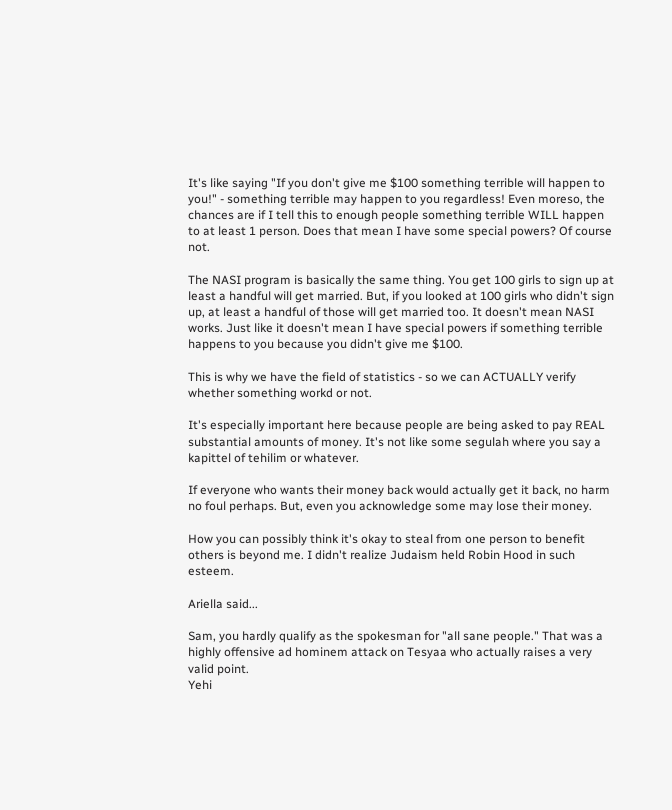It's like saying "If you don't give me $100 something terrible will happen to you!" - something terrible may happen to you regardless! Even moreso, the chances are if I tell this to enough people something terrible WILL happen to at least 1 person. Does that mean I have some special powers? Of course not.

The NASI program is basically the same thing. You get 100 girls to sign up at least a handful will get married. But, if you looked at 100 girls who didn't sign up, at least a handful of those will get married too. It doesn't mean NASI works. Just like it doesn't mean I have special powers if something terrible happens to you because you didn't give me $100.

This is why we have the field of statistics - so we can ACTUALLY verify whether something workd or not.

It's especially important here because people are being asked to pay REAL substantial amounts of money. It's not like some segulah where you say a kapittel of tehilim or whatever.

If everyone who wants their money back would actually get it back, no harm no foul perhaps. But, even you acknowledge some may lose their money.

How you can possibly think it's okay to steal from one person to benefit others is beyond me. I didn't realize Judaism held Robin Hood in such esteem.

Ariella said...

Sam, you hardly qualify as the spokesman for "all sane people." That was a highly offensive ad hominem attack on Tesyaa who actually raises a very valid point.
Yehi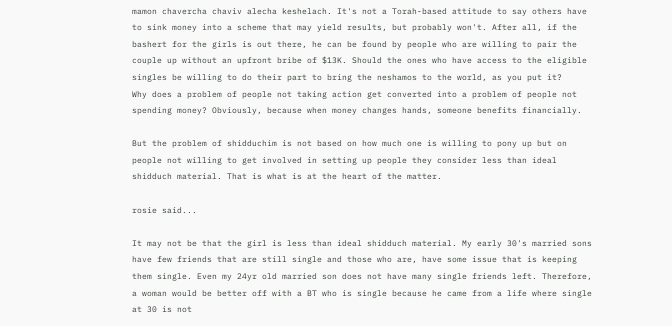mamon chavercha chaviv alecha keshelach. It's not a Torah-based attitude to say others have to sink money into a scheme that may yield results, but probably won't. After all, if the bashert for the girls is out there, he can be found by people who are willing to pair the couple up without an upfront bribe of $13K. Should the ones who have access to the eligible singles be willing to do their part to bring the neshamos to the world, as you put it?
Why does a problem of people not taking action get converted into a problem of people not spending money? Obviously, because when money changes hands, someone benefits financially.

But the problem of shidduchim is not based on how much one is willing to pony up but on people not willing to get involved in setting up people they consider less than ideal shidduch material. That is what is at the heart of the matter.

rosie said...

It may not be that the girl is less than ideal shidduch material. My early 30's married sons have few friends that are still single and those who are, have some issue that is keeping them single. Even my 24yr old married son does not have many single friends left. Therefore, a woman would be better off with a BT who is single because he came from a life where single at 30 is not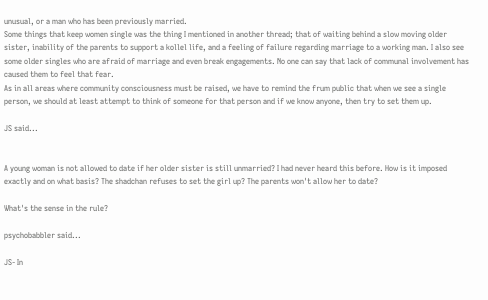unusual, or a man who has been previously married.
Some things that keep women single was the thing I mentioned in another thread; that of waiting behind a slow moving older sister, inability of the parents to support a kollel life, and a feeling of failure regarding marriage to a working man. I also see some older singles who are afraid of marriage and even break engagements. No one can say that lack of communal involvement has caused them to feel that fear.
As in all areas where community consciousness must be raised, we have to remind the frum public that when we see a single person, we should at least attempt to think of someone for that person and if we know anyone, then try to set them up.

JS said...


A young woman is not allowed to date if her older sister is still unmarried? I had never heard this before. How is it imposed exactly and on what basis? The shadchan refuses to set the girl up? The parents won't allow her to date?

What's the sense in the rule?

psychobabbler said...

JS- In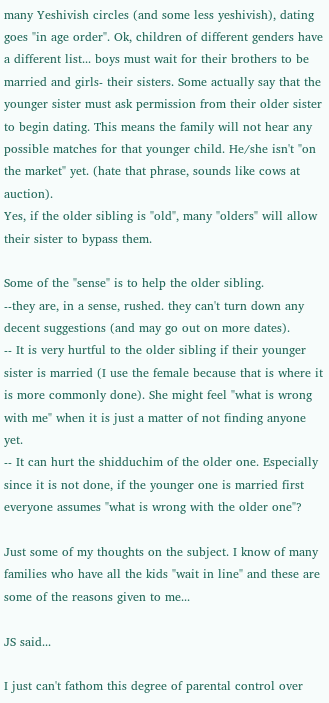many Yeshivish circles (and some less yeshivish), dating goes "in age order". Ok, children of different genders have a different list... boys must wait for their brothers to be married and girls- their sisters. Some actually say that the younger sister must ask permission from their older sister to begin dating. This means the family will not hear any possible matches for that younger child. He/she isn't "on the market" yet. (hate that phrase, sounds like cows at auction).
Yes, if the older sibling is "old", many "olders" will allow their sister to bypass them.

Some of the "sense" is to help the older sibling.
--they are, in a sense, rushed. they can't turn down any decent suggestions (and may go out on more dates).
-- It is very hurtful to the older sibling if their younger sister is married (I use the female because that is where it is more commonly done). She might feel "what is wrong with me" when it is just a matter of not finding anyone yet.
-- It can hurt the shidduchim of the older one. Especially since it is not done, if the younger one is married first everyone assumes "what is wrong with the older one"?

Just some of my thoughts on the subject. I know of many families who have all the kids "wait in line" and these are some of the reasons given to me...

JS said...

I just can't fathom this degree of parental control over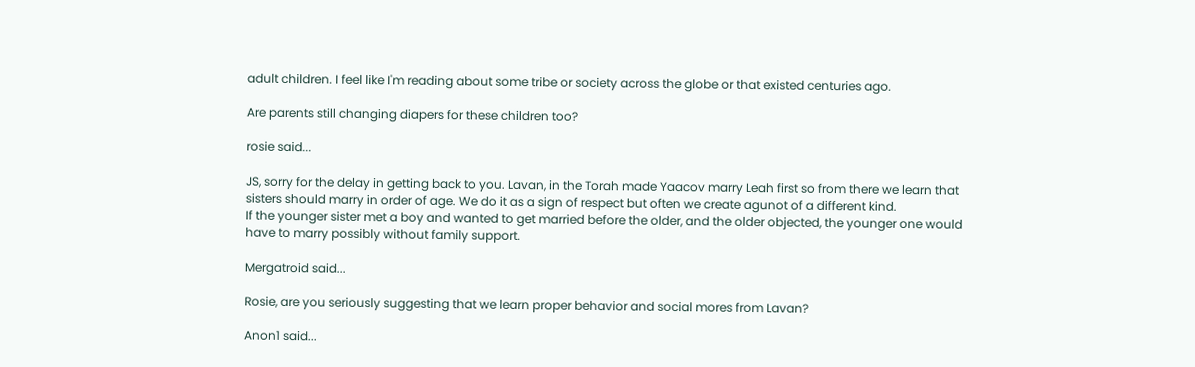adult children. I feel like I'm reading about some tribe or society across the globe or that existed centuries ago.

Are parents still changing diapers for these children too?

rosie said...

JS, sorry for the delay in getting back to you. Lavan, in the Torah made Yaacov marry Leah first so from there we learn that sisters should marry in order of age. We do it as a sign of respect but often we create agunot of a different kind.
If the younger sister met a boy and wanted to get married before the older, and the older objected, the younger one would have to marry possibly without family support.

Mergatroid said...

Rosie, are you seriously suggesting that we learn proper behavior and social mores from Lavan?

Anon1 said...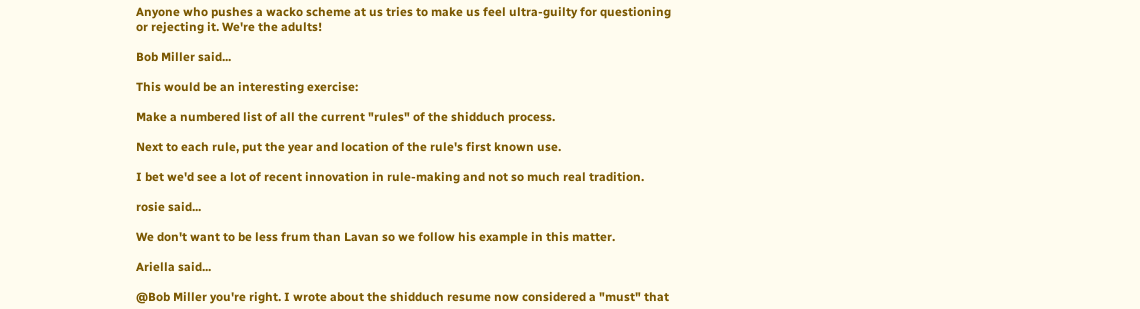Anyone who pushes a wacko scheme at us tries to make us feel ultra-guilty for questioning or rejecting it. We're the adults!

Bob Miller said...

This would be an interesting exercise:

Make a numbered list of all the current "rules" of the shidduch process.

Next to each rule, put the year and location of the rule's first known use.

I bet we'd see a lot of recent innovation in rule-making and not so much real tradition.

rosie said...

We don't want to be less frum than Lavan so we follow his example in this matter.

Ariella said...

@Bob Miller you're right. I wrote about the shidduch resume now considered a "must" that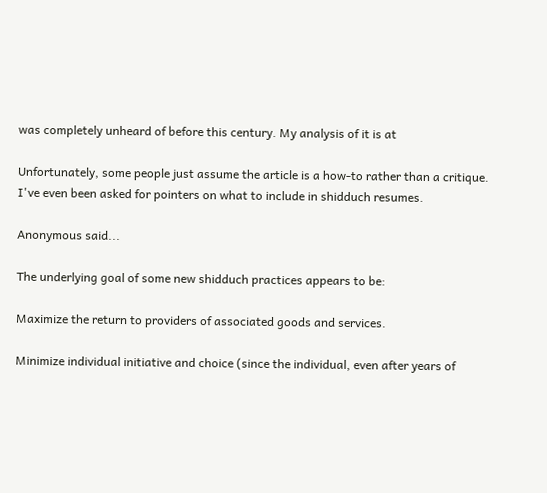was completely unheard of before this century. My analysis of it is at

Unfortunately, some people just assume the article is a how-to rather than a critique. I've even been asked for pointers on what to include in shidduch resumes.

Anonymous said...

The underlying goal of some new shidduch practices appears to be:

Maximize the return to providers of associated goods and services.

Minimize individual initiative and choice (since the individual, even after years of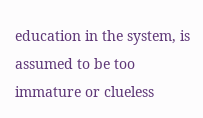education in the system, is assumed to be too immature or clueless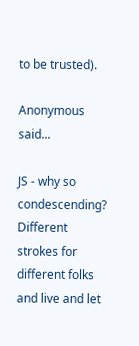to be trusted).

Anonymous said...

JS - why so condescending? Different strokes for different folks and live and let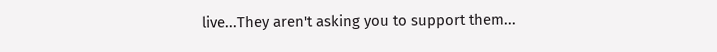live...They aren't asking you to support them...